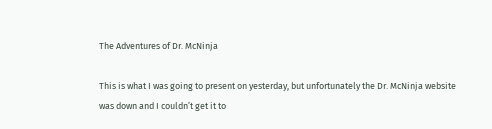The Adventures of Dr. McNinja

This is what I was going to present on yesterday, but unfortunately the Dr. McNinja website was down and I couldn’t get it to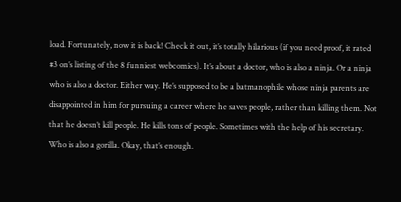load. Fortunately, now it is back! Check it out, it’s totally hilarious (if you need proof, it rated #3 on’s listing of the 8 funniest webcomics). It’s about a doctor, who is also a ninja. Or a ninja who is also a doctor. Either way. He’s supposed to be a batmanophile whose ninja parents are disappointed in him for pursuing a career where he saves people, rather than killing them. Not that he doesn’t kill people. He kills tons of people. Sometimes with the help of his secretary. Who is also a gorilla. Okay, that’s enough.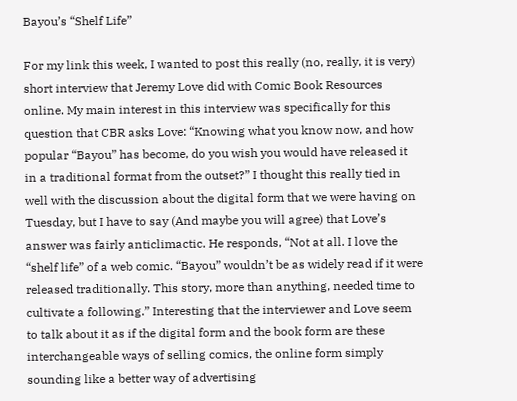Bayou’s “Shelf Life”

For my link this week, I wanted to post this really (no, really, it is very) short interview that Jeremy Love did with Comic Book Resources online. My main interest in this interview was specifically for this question that CBR asks Love: “Knowing what you know now, and how popular “Bayou” has become, do you wish you would have released it in a traditional format from the outset?” I thought this really tied in well with the discussion about the digital form that we were having on Tuesday, but I have to say (And maybe you will agree) that Love’s answer was fairly anticlimactic. He responds, “Not at all. I love the “shelf life” of a web comic. “Bayou” wouldn’t be as widely read if it were released traditionally. This story, more than anything, needed time to cultivate a following.” Interesting that the interviewer and Love seem to talk about it as if the digital form and the book form are these interchangeable ways of selling comics, the online form simply sounding like a better way of advertising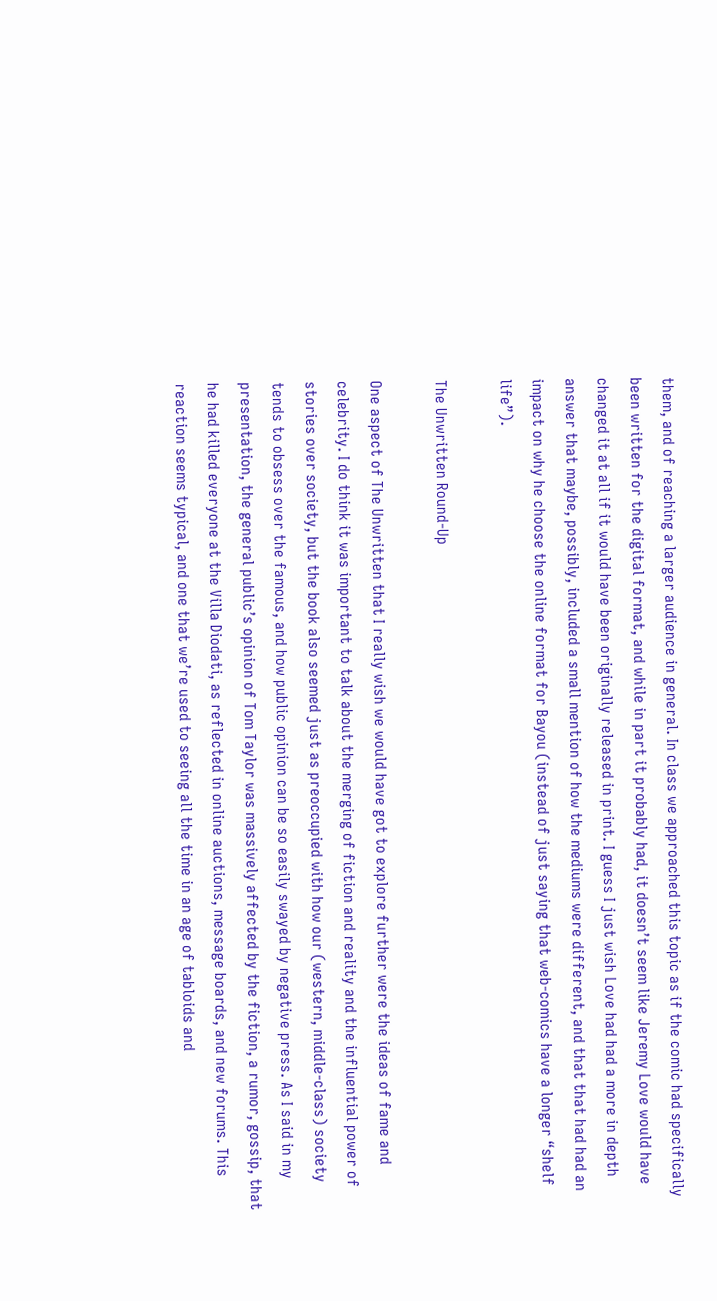them, and of reaching a larger audience in general. In class we approached this topic as if the comic had specifically been written for the digital format, and while in part it probably had, it doesn’t seem like Jeremy Love would have changed it at all if it would have been originally released in print. I guess I just wish Love had had a more in depth answer that maybe, possibly, included a small mention of how the mediums were different, and that that had had an impact on why he choose the online format for Bayou (instead of just saying that web-comics have a longer “shelf life”).

The Unwritten Round-Up

One aspect of The Unwritten that I really wish we would have got to explore further were the ideas of fame and celebrity. I do think it was important to talk about the merging of fiction and reality and the influential power of stories over society, but the book also seemed just as preoccupied with how our (western, middle-class) society tends to obsess over the famous, and how public opinion can be so easily swayed by negative press. As I said in my presentation, the general public’s opinion of Tom Taylor was massively affected by the fiction, a rumor, gossip, that he had killed everyone at the Villa Diodati, as reflected in online auctions, message boards, and new forums. This reaction seems typical, and one that we’re used to seeing all the time in an age of tabloids and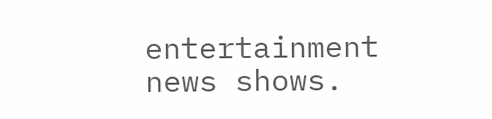entertainment news shows.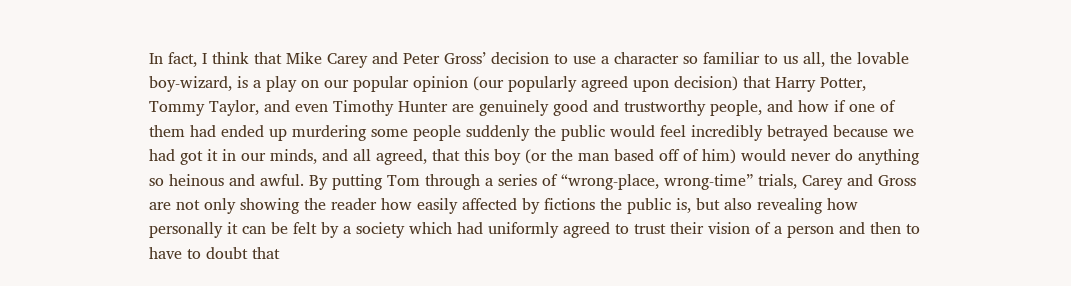In fact, I think that Mike Carey and Peter Gross’ decision to use a character so familiar to us all, the lovable boy-wizard, is a play on our popular opinion (our popularly agreed upon decision) that Harry Potter, Tommy Taylor, and even Timothy Hunter are genuinely good and trustworthy people, and how if one of them had ended up murdering some people suddenly the public would feel incredibly betrayed because we had got it in our minds, and all agreed, that this boy (or the man based off of him) would never do anything so heinous and awful. By putting Tom through a series of “wrong-place, wrong-time” trials, Carey and Gross are not only showing the reader how easily affected by fictions the public is, but also revealing how personally it can be felt by a society which had uniformly agreed to trust their vision of a person and then to have to doubt that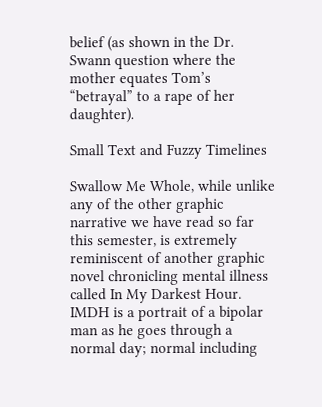belief (as shown in the Dr. Swann question where the mother equates Tom’s “betrayal” to a rape of her daughter).

Small Text and Fuzzy Timelines

Swallow Me Whole, while unlike any of the other graphic narrative we have read so far this semester, is extremely reminiscent of another graphic novel chronicling mental illness called In My Darkest Hour. IMDH is a portrait of a bipolar man as he goes through a normal day; normal including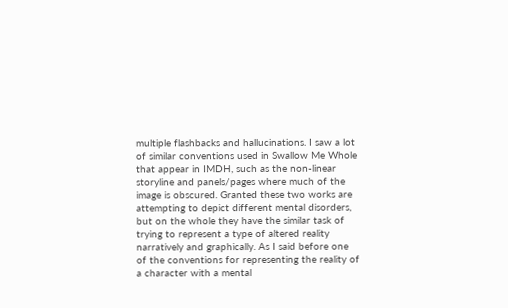multiple flashbacks and hallucinations. I saw a lot of similar conventions used in Swallow Me Whole that appear in IMDH, such as the non-linear storyline and panels/pages where much of the image is obscured. Granted these two works are attempting to depict different mental disorders, but on the whole they have the similar task of trying to represent a type of altered reality narratively and graphically. As I said before one of the conventions for representing the reality of a character with a mental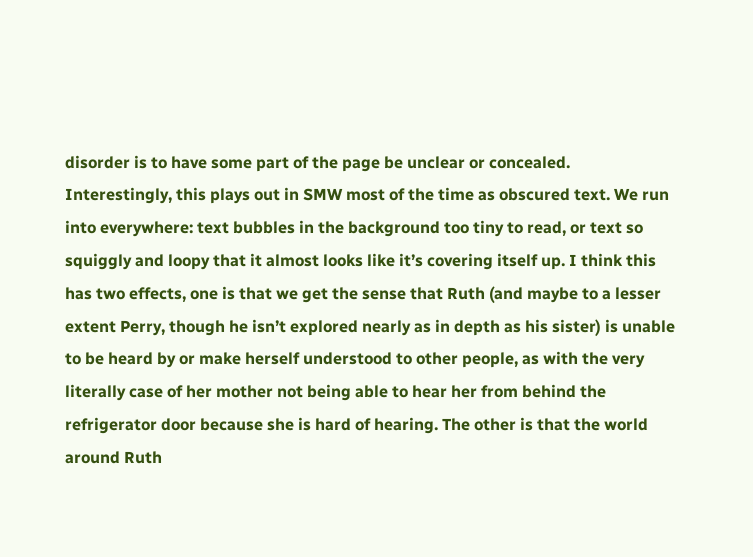disorder is to have some part of the page be unclear or concealed. Interestingly, this plays out in SMW most of the time as obscured text. We run into everywhere: text bubbles in the background too tiny to read, or text so squiggly and loopy that it almost looks like it’s covering itself up. I think this has two effects, one is that we get the sense that Ruth (and maybe to a lesser extent Perry, though he isn’t explored nearly as in depth as his sister) is unable to be heard by or make herself understood to other people, as with the very literally case of her mother not being able to hear her from behind the refrigerator door because she is hard of hearing. The other is that the world around Ruth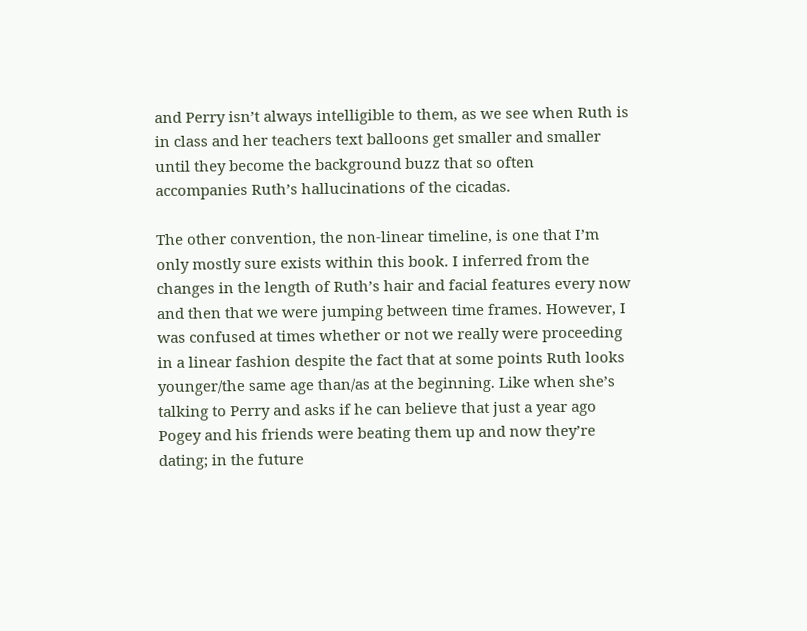and Perry isn’t always intelligible to them, as we see when Ruth is in class and her teachers text balloons get smaller and smaller until they become the background buzz that so often accompanies Ruth’s hallucinations of the cicadas.

The other convention, the non-linear timeline, is one that I’m only mostly sure exists within this book. I inferred from the changes in the length of Ruth’s hair and facial features every now and then that we were jumping between time frames. However, I was confused at times whether or not we really were proceeding in a linear fashion despite the fact that at some points Ruth looks younger/the same age than/as at the beginning. Like when she’s talking to Perry and asks if he can believe that just a year ago Pogey and his friends were beating them up and now they’re dating; in the future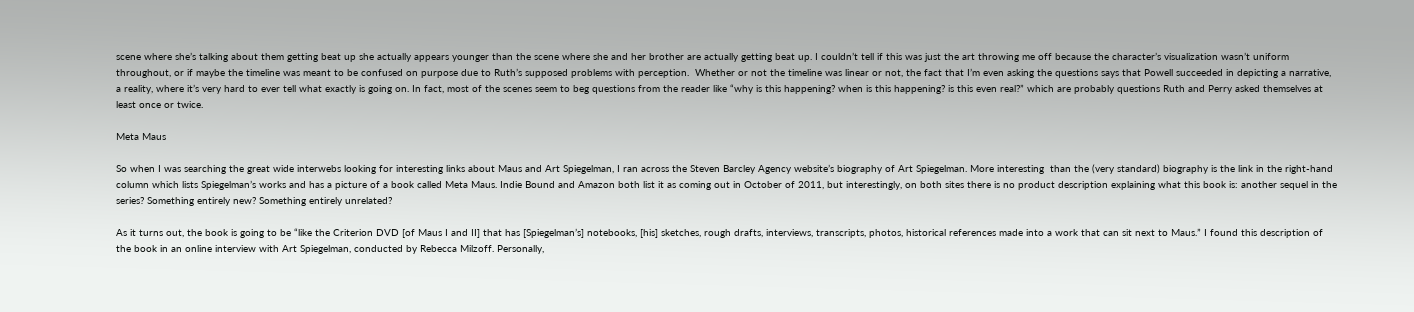scene where she’s talking about them getting beat up she actually appears younger than the scene where she and her brother are actually getting beat up. I couldn’t tell if this was just the art throwing me off because the character’s visualization wasn’t uniform throughout, or if maybe the timeline was meant to be confused on purpose due to Ruth’s supposed problems with perception.  Whether or not the timeline was linear or not, the fact that I’m even asking the questions says that Powell succeeded in depicting a narrative, a reality, where it’s very hard to ever tell what exactly is going on. In fact, most of the scenes seem to beg questions from the reader like “why is this happening? when is this happening? is this even real?” which are probably questions Ruth and Perry asked themselves at least once or twice.

Meta Maus

So when I was searching the great wide interwebs looking for interesting links about Maus and Art Spiegelman, I ran across the Steven Barcley Agency website’s biography of Art Spiegelman. More interesting  than the (very standard) biography is the link in the right-hand column which lists Spiegelman’s works and has a picture of a book called Meta Maus. Indie Bound and Amazon both list it as coming out in October of 2011, but interestingly, on both sites there is no product description explaining what this book is: another sequel in the series? Something entirely new? Something entirely unrelated?

As it turns out, the book is going to be “like the Criterion DVD [of Maus I and II] that has [Spiegelman’s] notebooks, [his] sketches, rough drafts, interviews, transcripts, photos, historical references made into a work that can sit next to Maus.” I found this description of the book in an online interview with Art Spiegelman, conducted by Rebecca Milzoff. Personally,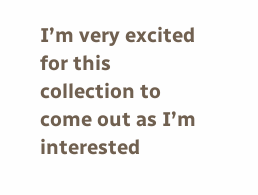I’m very excited for this collection to come out as I’m interested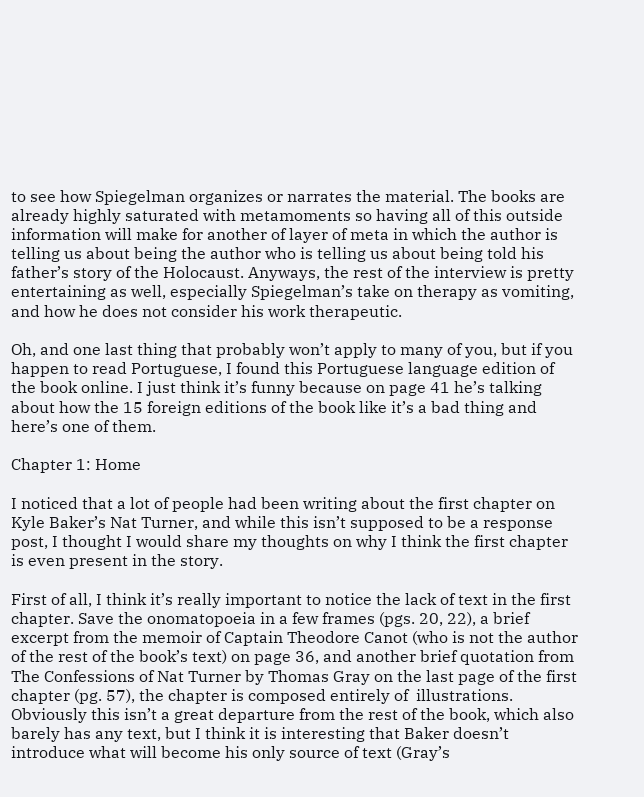to see how Spiegelman organizes or narrates the material. The books are already highly saturated with metamoments so having all of this outside information will make for another of layer of meta in which the author is telling us about being the author who is telling us about being told his father’s story of the Holocaust. Anyways, the rest of the interview is pretty entertaining as well, especially Spiegelman’s take on therapy as vomiting, and how he does not consider his work therapeutic.

Oh, and one last thing that probably won’t apply to many of you, but if you happen to read Portuguese, I found this Portuguese language edition of the book online. I just think it’s funny because on page 41 he’s talking about how the 15 foreign editions of the book like it’s a bad thing and here’s one of them.

Chapter 1: Home

I noticed that a lot of people had been writing about the first chapter on Kyle Baker’s Nat Turner, and while this isn’t supposed to be a response post, I thought I would share my thoughts on why I think the first chapter is even present in the story.

First of all, I think it’s really important to notice the lack of text in the first chapter. Save the onomatopoeia in a few frames (pgs. 20, 22), a brief excerpt from the memoir of Captain Theodore Canot (who is not the author of the rest of the book’s text) on page 36, and another brief quotation from The Confessions of Nat Turner by Thomas Gray on the last page of the first chapter (pg. 57), the chapter is composed entirely of  illustrations. Obviously this isn’t a great departure from the rest of the book, which also barely has any text, but I think it is interesting that Baker doesn’t introduce what will become his only source of text (Gray’s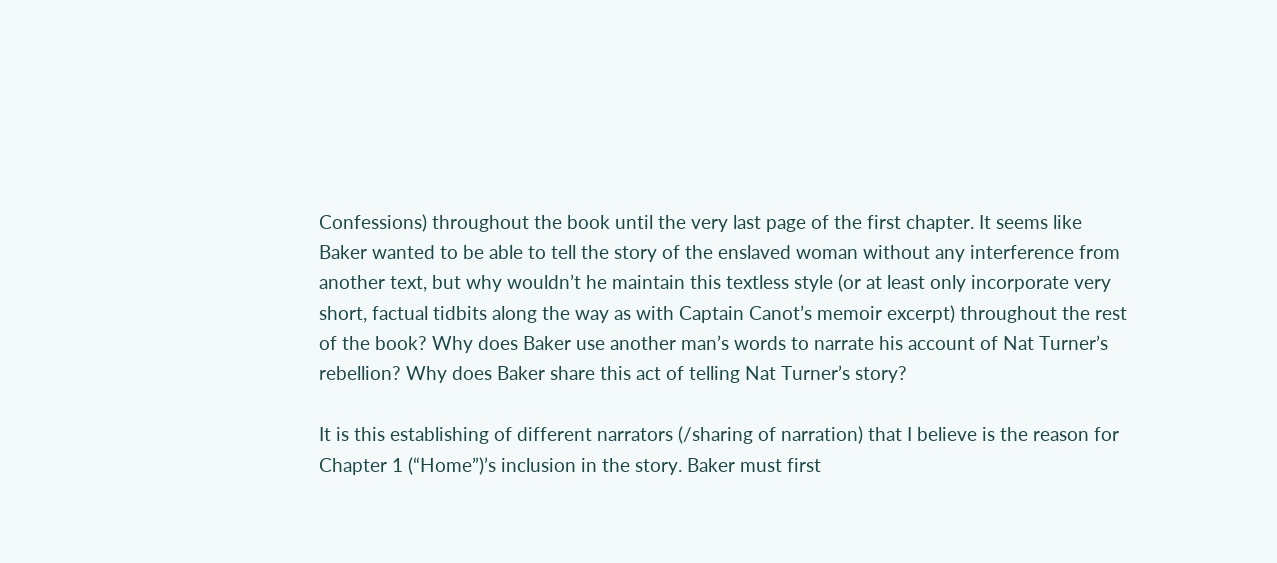Confessions) throughout the book until the very last page of the first chapter. It seems like Baker wanted to be able to tell the story of the enslaved woman without any interference from another text, but why wouldn’t he maintain this textless style (or at least only incorporate very short, factual tidbits along the way as with Captain Canot’s memoir excerpt) throughout the rest of the book? Why does Baker use another man’s words to narrate his account of Nat Turner’s rebellion? Why does Baker share this act of telling Nat Turner’s story?

It is this establishing of different narrators (/sharing of narration) that I believe is the reason for Chapter 1 (“Home”)’s inclusion in the story. Baker must first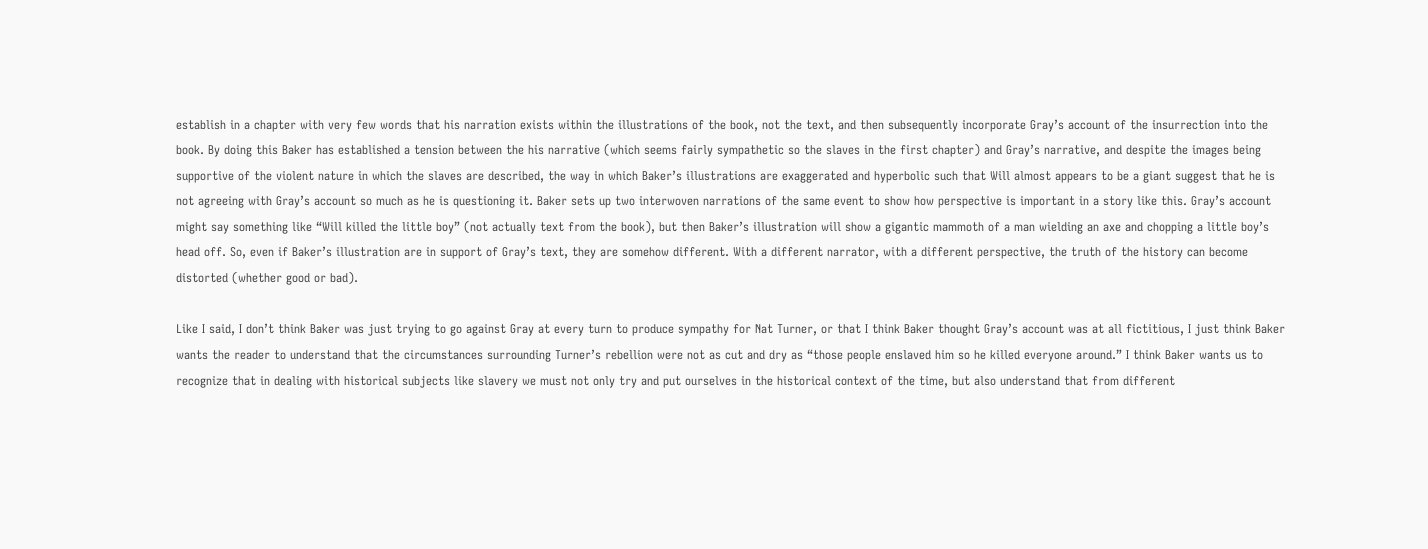establish in a chapter with very few words that his narration exists within the illustrations of the book, not the text, and then subsequently incorporate Gray’s account of the insurrection into the book. By doing this Baker has established a tension between the his narrative (which seems fairly sympathetic so the slaves in the first chapter) and Gray’s narrative, and despite the images being supportive of the violent nature in which the slaves are described, the way in which Baker’s illustrations are exaggerated and hyperbolic such that Will almost appears to be a giant suggest that he is not agreeing with Gray’s account so much as he is questioning it. Baker sets up two interwoven narrations of the same event to show how perspective is important in a story like this. Gray’s account might say something like “Will killed the little boy” (not actually text from the book), but then Baker’s illustration will show a gigantic mammoth of a man wielding an axe and chopping a little boy’s head off. So, even if Baker’s illustration are in support of Gray’s text, they are somehow different. With a different narrator, with a different perspective, the truth of the history can become distorted (whether good or bad).

Like I said, I don’t think Baker was just trying to go against Gray at every turn to produce sympathy for Nat Turner, or that I think Baker thought Gray’s account was at all fictitious, I just think Baker wants the reader to understand that the circumstances surrounding Turner’s rebellion were not as cut and dry as “those people enslaved him so he killed everyone around.” I think Baker wants us to recognize that in dealing with historical subjects like slavery we must not only try and put ourselves in the historical context of the time, but also understand that from different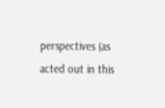perspectives (as acted out in this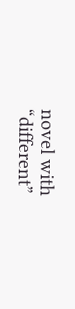novel with “different”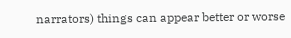narrators) things can appear better or worse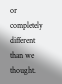or completely different than we thought.